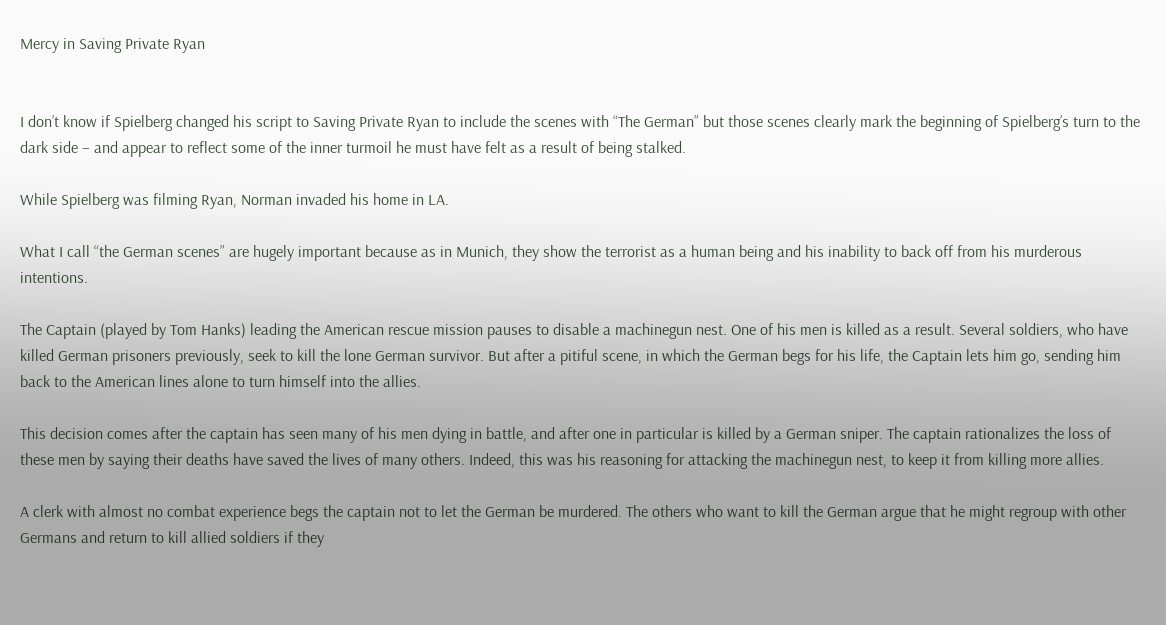Mercy in Saving Private Ryan


I don’t know if Spielberg changed his script to Saving Private Ryan to include the scenes with “The German” but those scenes clearly mark the beginning of Spielberg’s turn to the dark side – and appear to reflect some of the inner turmoil he must have felt as a result of being stalked.

While Spielberg was filming Ryan, Norman invaded his home in LA.

What I call “the German scenes” are hugely important because as in Munich, they show the terrorist as a human being and his inability to back off from his murderous intentions.

The Captain (played by Tom Hanks) leading the American rescue mission pauses to disable a machinegun nest. One of his men is killed as a result. Several soldiers, who have killed German prisoners previously, seek to kill the lone German survivor. But after a pitiful scene, in which the German begs for his life, the Captain lets him go, sending him back to the American lines alone to turn himself into the allies.

This decision comes after the captain has seen many of his men dying in battle, and after one in particular is killed by a German sniper. The captain rationalizes the loss of these men by saying their deaths have saved the lives of many others. Indeed, this was his reasoning for attacking the machinegun nest, to keep it from killing more allies.

A clerk with almost no combat experience begs the captain not to let the German be murdered. The others who want to kill the German argue that he might regroup with other Germans and return to kill allied soldiers if they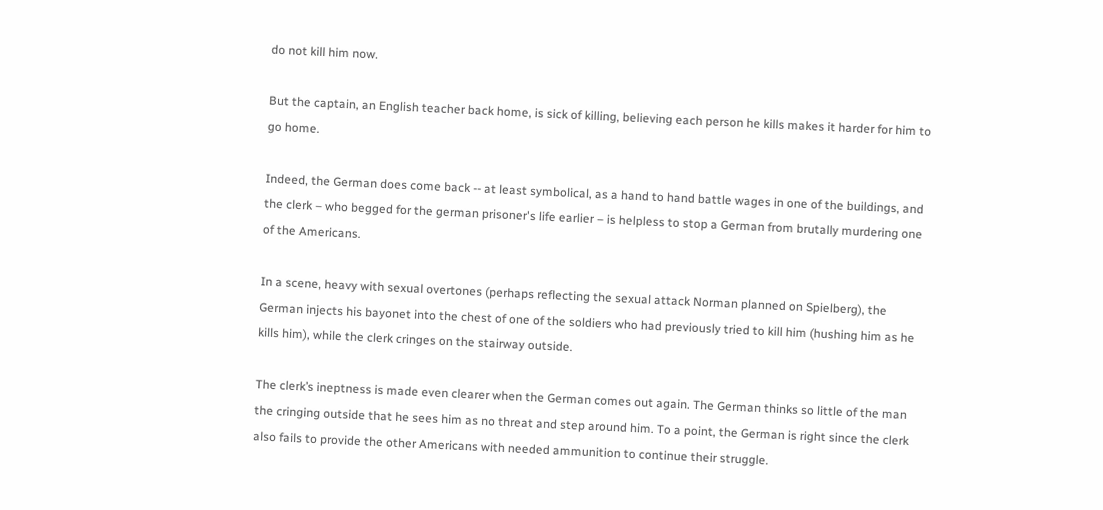do not kill him now.

But the captain, an English teacher back home, is sick of killing, believing each person he kills makes it harder for him to go home.

Indeed, the German does come back -- at least symbolical, as a hand to hand battle wages in one of the buildings, and the clerk – who begged for the german prisoner's life earlier – is helpless to stop a German from brutally murdering one of the Americans.

In a scene, heavy with sexual overtones (perhaps reflecting the sexual attack Norman planned on Spielberg), the German injects his bayonet into the chest of one of the soldiers who had previously tried to kill him (hushing him as he kills him), while the clerk cringes on the stairway outside.

The clerk’s ineptness is made even clearer when the German comes out again. The German thinks so little of the man the cringing outside that he sees him as no threat and step around him. To a point, the German is right since the clerk also fails to provide the other Americans with needed ammunition to continue their struggle.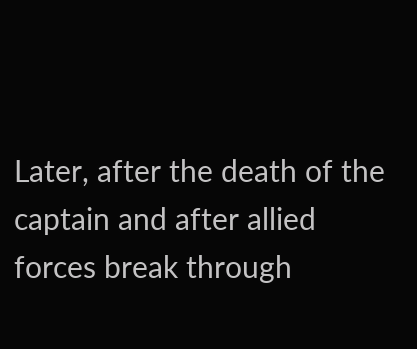Later, after the death of the captain and after allied forces break through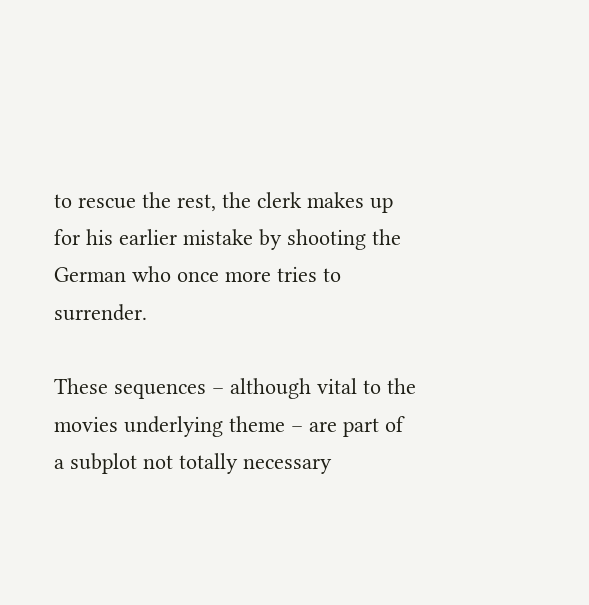to rescue the rest, the clerk makes up for his earlier mistake by shooting the German who once more tries to surrender.

These sequences – although vital to the movies underlying theme – are part of a subplot not totally necessary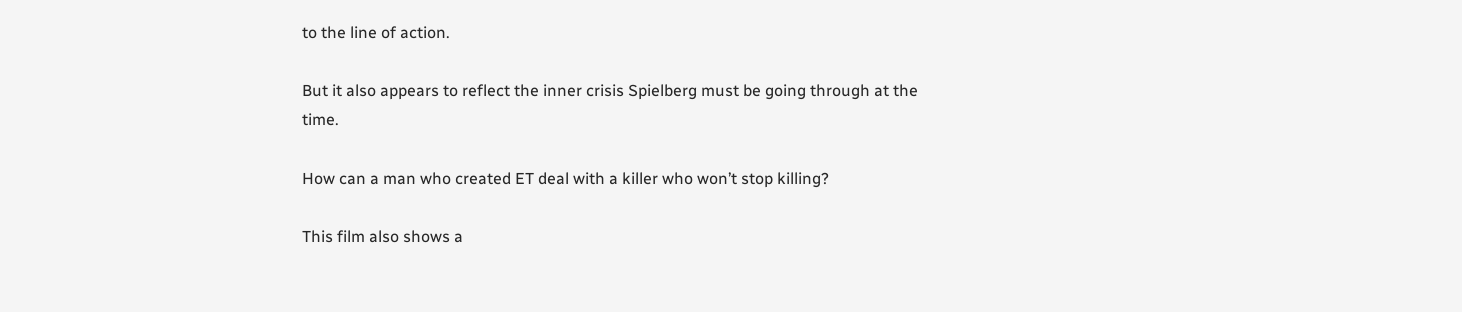to the line of action.

But it also appears to reflect the inner crisis Spielberg must be going through at the time.

How can a man who created ET deal with a killer who won’t stop killing?

This film also shows a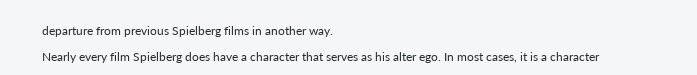departure from previous Spielberg films in another way.

Nearly every film Spielberg does have a character that serves as his alter ego. In most cases, it is a character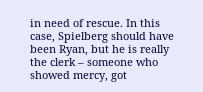in need of rescue. In this case, Spielberg should have been Ryan, but he is really the clerk – someone who showed mercy, got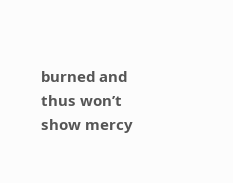burned and thus won’t show mercy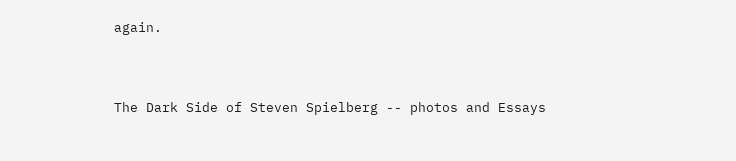again.



The Dark Side of Steven Spielberg -- photos and Essays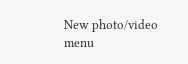New photo/video menu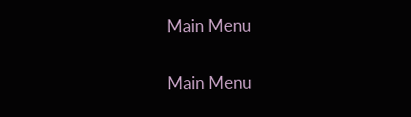Main Menu

Main Menu